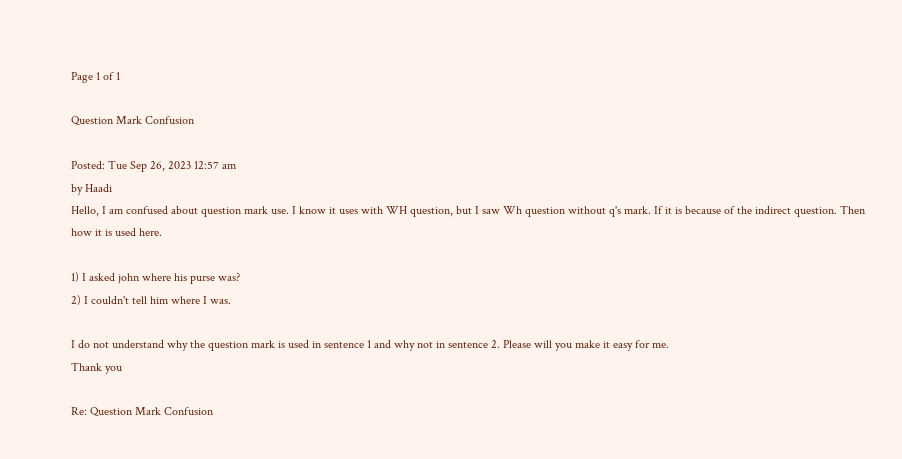Page 1 of 1

Question Mark Confusion

Posted: Tue Sep 26, 2023 12:57 am
by Haadi
Hello, I am confused about question mark use. I know it uses with WH question, but I saw Wh question without q's mark. If it is because of the indirect question. Then how it is used here.

1) I asked john where his purse was?
2) I couldn't tell him where I was.

I do not understand why the question mark is used in sentence 1 and why not in sentence 2. Please will you make it easy for me.
Thank you

Re: Question Mark Confusion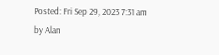Posted: Fri Sep 29, 2023 7:31 am
by Alan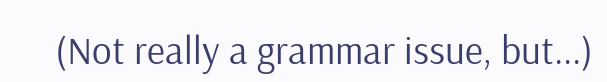(Not really a grammar issue, but...)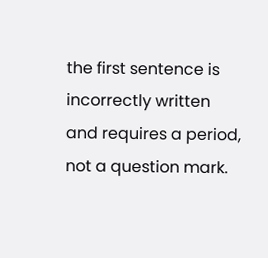the first sentence is incorrectly written and requires a period, not a question mark.